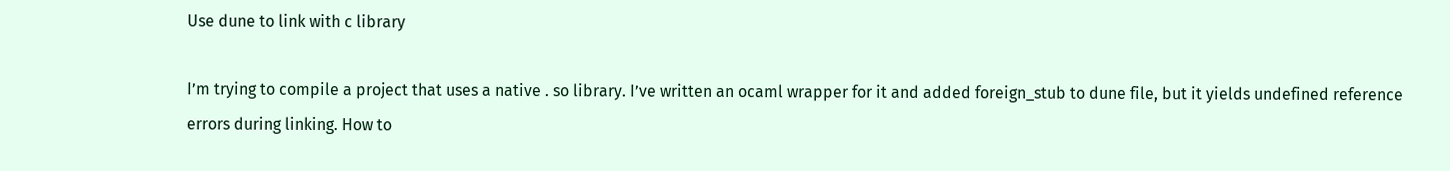Use dune to link with c library

I’m trying to compile a project that uses a native . so library. I’ve written an ocaml wrapper for it and added foreign_stub to dune file, but it yields undefined reference errors during linking. How to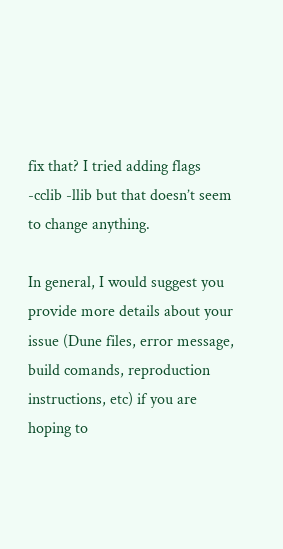fix that? I tried adding flags -cclib -llib but that doesn’t seem to change anything.

In general, I would suggest you provide more details about your issue (Dune files, error message, build comands, reproduction instructions, etc) if you are hoping to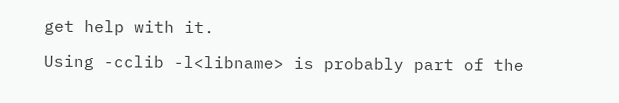get help with it.

Using -cclib -l<libname> is probably part of the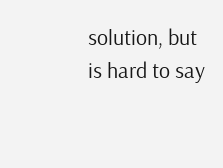solution, but is hard to say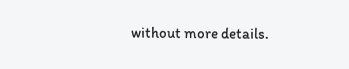without more details.